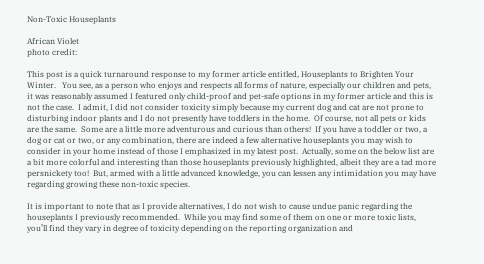Non-Toxic Houseplants

African Violet
photo credit:

This post is a quick turnaround response to my former article entitled, Houseplants to Brighten Your Winter.   You see, as a person who enjoys and respects all forms of nature, especially our children and pets, it was reasonably assumed I featured only child-proof and pet-safe options in my former article and this is not the case.  I admit, I did not consider toxicity simply because my current dog and cat are not prone to disturbing indoor plants and I do not presently have toddlers in the home.  Of course, not all pets or kids are the same.  Some are a little more adventurous and curious than others!  If you have a toddler or two, a dog or cat or two, or any combination, there are indeed a few alternative houseplants you may wish to consider in your home instead of those I emphasized in my latest post.  Actually, some on the below list are a bit more colorful and interesting than those houseplants previously highlighted, albeit they are a tad more persnickety too!  But, armed with a little advanced knowledge, you can lessen any intimidation you may have regarding growing these non-toxic species.

It is important to note that as I provide alternatives, I do not wish to cause undue panic regarding the houseplants I previously recommended.  While you may find some of them on one or more toxic lists, you’ll find they vary in degree of toxicity depending on the reporting organization and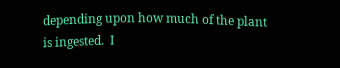depending upon how much of the plant is ingested.  I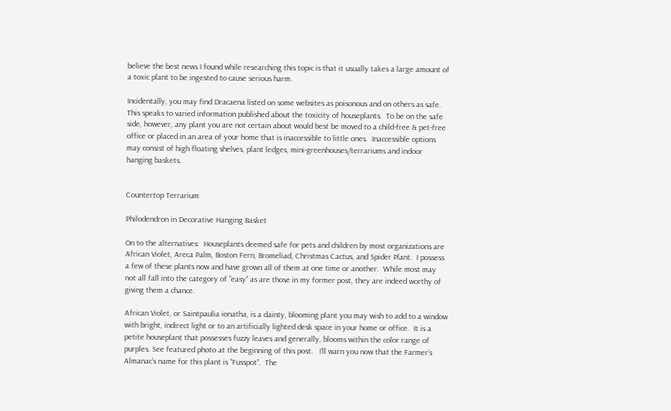believe the best news I found while researching this topic is that it usually takes a large amount of a toxic plant to be ingested to cause serious harm.

Incidentally, you may find Dracaena listed on some websites as poisonous and on others as safe.  This speaks to varied information published about the toxicity of houseplants.  To be on the safe side, however, any plant you are not certain about would best be moved to a child-free & pet-free office or placed in an area of your home that is inaccessible to little ones.  Inaccessible options may consist of high floating shelves, plant ledges, mini-greenhouses/terrariums and indoor hanging baskets.


Countertop Terrarium

Philodendron in Decorative Hanging Basket

On to the alternatives:  Houseplants deemed safe for pets and children by most organizations are African Violet, Areca Palm, Boston Fern, Bromeliad, Christmas Cactus, and Spider Plant.  I possess a few of these plants now and have grown all of them at one time or another.  While most may not all fall into the category of “easy” as are those in my former post, they are indeed worthy of giving them a chance.

African Violet, or Saintpaulia ionatha, is a dainty, blooming plant you may wish to add to a window with bright, indirect light or to an artificially lighted desk space in your home or office.  It is a petite houseplant that possesses fuzzy leaves and generally, blooms within the color range of purples. See featured photo at the beginning of this post.   I’ll warn you now that the Farmer’s Almanac’s name for this plant is “Fusspot”.  The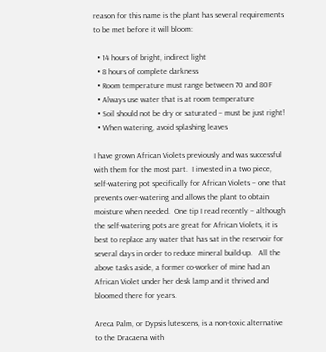reason for this name is the plant has several requirements to be met before it will bloom:

  • 14 hours of bright, indirect light
  • 8 hours of complete darkness
  • Room temperature must range between 70 and 80F
  • Always use water that is at room temperature
  • Soil should not be dry or saturated – must be just right!
  • When watering, avoid splashing leaves

I have grown African Violets previously and was successful with them for the most part.  I invested in a two piece, self-watering pot specifically for African Violets – one that prevents over-watering and allows the plant to obtain moisture when needed.  One tip I read recently – although the self-watering pots are great for African Violets, it is best to replace any water that has sat in the reservoir for several days in order to reduce mineral build-up.   All the above tasks aside, a former co-worker of mine had an African Violet under her desk lamp and it thrived and bloomed there for years.

Areca Palm, or Dypsis lutescens, is a non-toxic alternative to the Dracaena with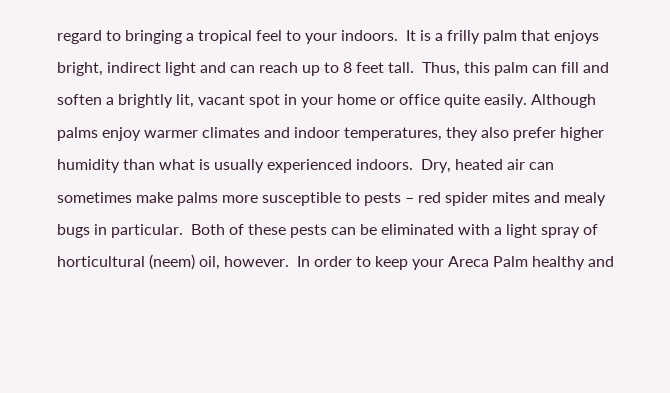regard to bringing a tropical feel to your indoors.  It is a frilly palm that enjoys bright, indirect light and can reach up to 8 feet tall.  Thus, this palm can fill and soften a brightly lit, vacant spot in your home or office quite easily. Although palms enjoy warmer climates and indoor temperatures, they also prefer higher humidity than what is usually experienced indoors.  Dry, heated air can sometimes make palms more susceptible to pests – red spider mites and mealy bugs in particular.  Both of these pests can be eliminated with a light spray of horticultural (neem) oil, however.  In order to keep your Areca Palm healthy and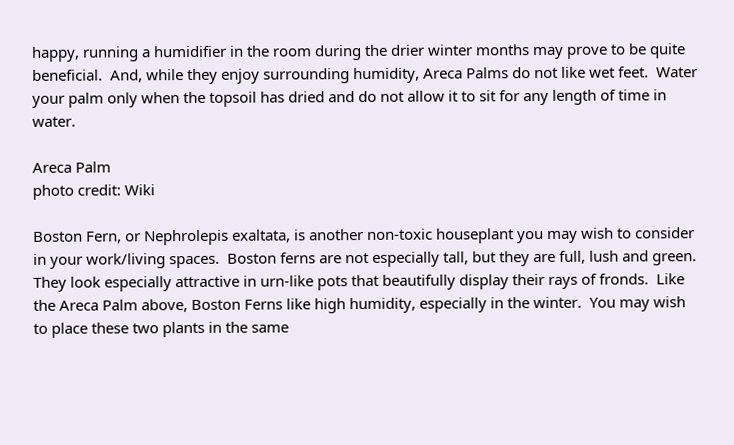happy, running a humidifier in the room during the drier winter months may prove to be quite beneficial.  And, while they enjoy surrounding humidity, Areca Palms do not like wet feet.  Water your palm only when the topsoil has dried and do not allow it to sit for any length of time in water.

Areca Palm
photo credit: Wiki

Boston Fern, or Nephrolepis exaltata, is another non-toxic houseplant you may wish to consider in your work/living spaces.  Boston ferns are not especially tall, but they are full, lush and green.  They look especially attractive in urn-like pots that beautifully display their rays of fronds.  Like the Areca Palm above, Boston Ferns like high humidity, especially in the winter.  You may wish to place these two plants in the same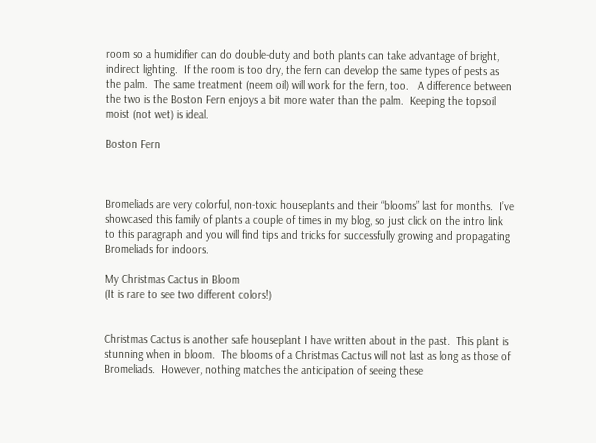room so a humidifier can do double-duty and both plants can take advantage of bright, indirect lighting.  If the room is too dry, the fern can develop the same types of pests as the palm.  The same treatment (neem oil) will work for the fern, too.   A difference between the two is the Boston Fern enjoys a bit more water than the palm.  Keeping the topsoil moist (not wet) is ideal.

Boston Fern



Bromeliads are very colorful, non-toxic houseplants and their “blooms” last for months.  I’ve showcased this family of plants a couple of times in my blog, so just click on the intro link to this paragraph and you will find tips and tricks for successfully growing and propagating Bromeliads for indoors.

My Christmas Cactus in Bloom
(It is rare to see two different colors!)


Christmas Cactus is another safe houseplant I have written about in the past.  This plant is stunning when in bloom.  The blooms of a Christmas Cactus will not last as long as those of Bromeliads.  However, nothing matches the anticipation of seeing these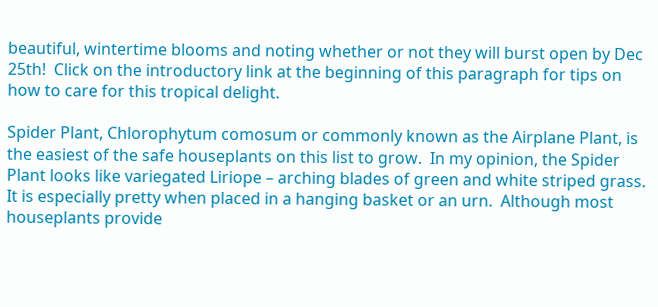beautiful, wintertime blooms and noting whether or not they will burst open by Dec 25th!  Click on the introductory link at the beginning of this paragraph for tips on how to care for this tropical delight.

Spider Plant, Chlorophytum comosum or commonly known as the Airplane Plant, is the easiest of the safe houseplants on this list to grow.  In my opinion, the Spider Plant looks like variegated Liriope – arching blades of green and white striped grass.  It is especially pretty when placed in a hanging basket or an urn.  Although most houseplants provide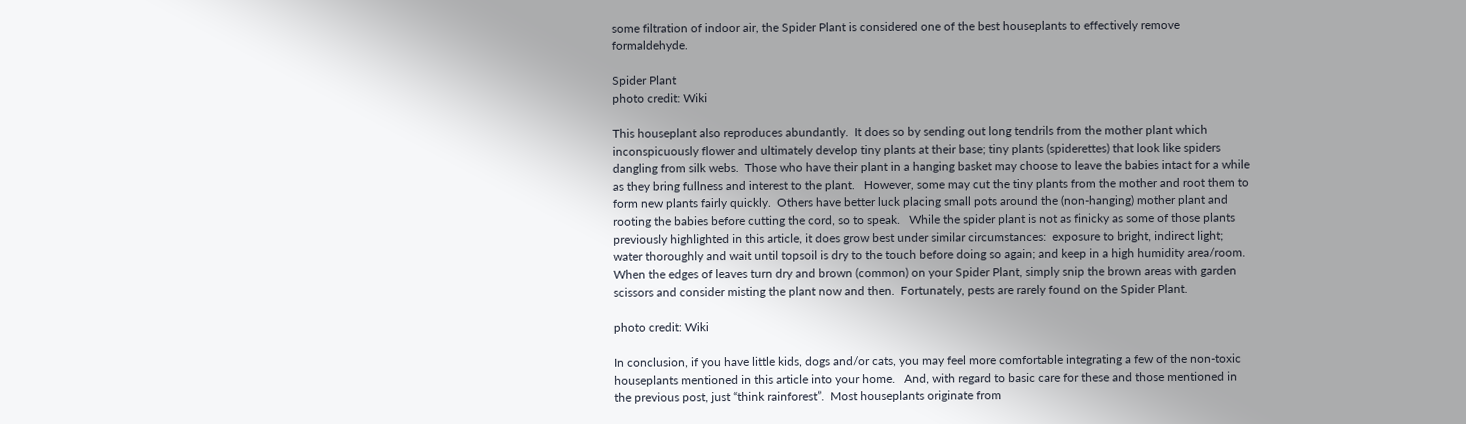some filtration of indoor air, the Spider Plant is considered one of the best houseplants to effectively remove formaldehyde.

Spider Plant
photo credit: Wiki

This houseplant also reproduces abundantly.  It does so by sending out long tendrils from the mother plant which inconspicuously flower and ultimately develop tiny plants at their base; tiny plants (spiderettes) that look like spiders dangling from silk webs.  Those who have their plant in a hanging basket may choose to leave the babies intact for a while as they bring fullness and interest to the plant.   However, some may cut the tiny plants from the mother and root them to form new plants fairly quickly.  Others have better luck placing small pots around the (non-hanging) mother plant and rooting the babies before cutting the cord, so to speak.   While the spider plant is not as finicky as some of those plants previously highlighted in this article, it does grow best under similar circumstances:  exposure to bright, indirect light; water thoroughly and wait until topsoil is dry to the touch before doing so again; and keep in a high humidity area/room.  When the edges of leaves turn dry and brown (common) on your Spider Plant, simply snip the brown areas with garden scissors and consider misting the plant now and then.  Fortunately, pests are rarely found on the Spider Plant.

photo credit: Wiki

In conclusion, if you have little kids, dogs and/or cats, you may feel more comfortable integrating a few of the non-toxic houseplants mentioned in this article into your home.   And, with regard to basic care for these and those mentioned in the previous post, just “think rainforest”.  Most houseplants originate from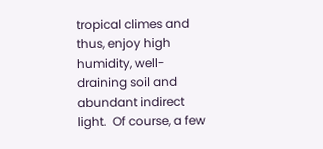tropical climes and thus, enjoy high humidity, well-draining soil and abundant indirect light.  Of course, a few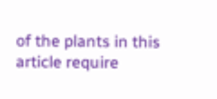of the plants in this article require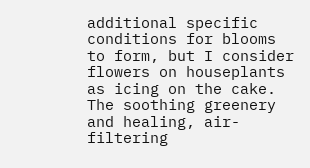additional specific conditions for blooms to form, but I consider flowers on houseplants as icing on the cake. The soothing greenery and healing, air-filtering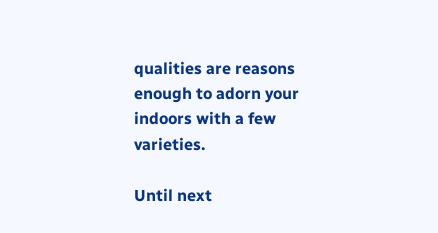qualities are reasons enough to adorn your indoors with a few varieties.

Until next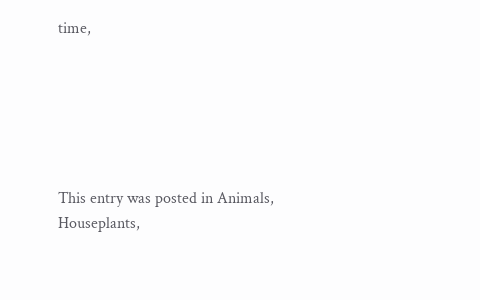time,






This entry was posted in Animals, Houseplants,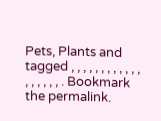Pets, Plants and tagged , , , , , , , , , , , , , , , , , , . Bookmark the permalink.